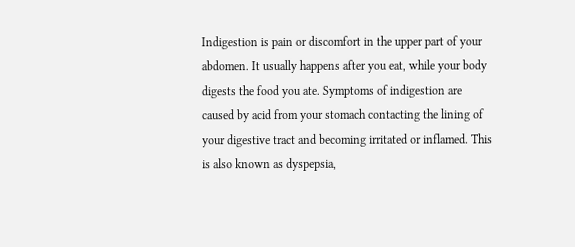Indigestion is pain or discomfort in the upper part of your abdomen. It usually happens after you eat, while your body digests the food you ate. Symptoms of indigestion are caused by acid from your stomach contacting the lining of your digestive tract and becoming irritated or inflamed. This is also known as dyspepsia,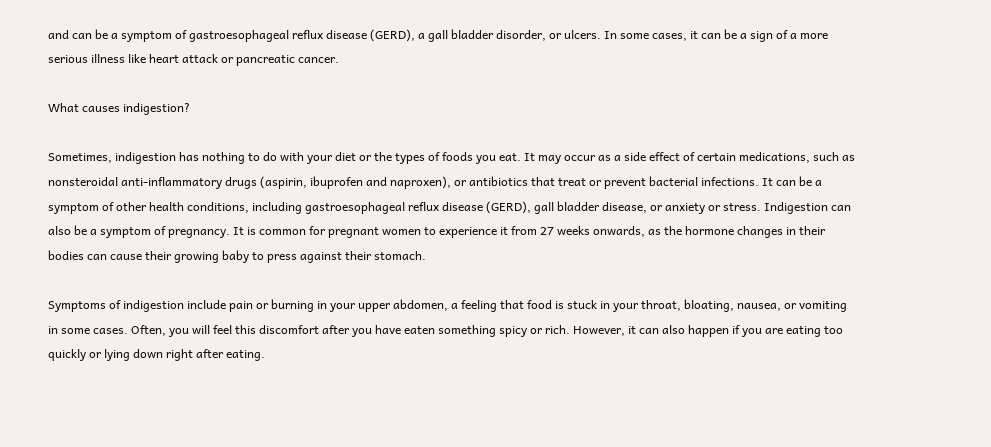and can be a symptom of gastroesophageal reflux disease (GERD), a gall bladder disorder, or ulcers. In some cases, it can be a sign of a more serious illness like heart attack or pancreatic cancer.

What causes indigestion?

Sometimes, indigestion has nothing to do with your diet or the types of foods you eat. It may occur as a side effect of certain medications, such as nonsteroidal anti-inflammatory drugs (aspirin, ibuprofen and naproxen), or antibiotics that treat or prevent bacterial infections. It can be a symptom of other health conditions, including gastroesophageal reflux disease (GERD), gall bladder disease, or anxiety or stress. Indigestion can also be a symptom of pregnancy. It is common for pregnant women to experience it from 27 weeks onwards, as the hormone changes in their bodies can cause their growing baby to press against their stomach.

Symptoms of indigestion include pain or burning in your upper abdomen, a feeling that food is stuck in your throat, bloating, nausea, or vomiting in some cases. Often, you will feel this discomfort after you have eaten something spicy or rich. However, it can also happen if you are eating too quickly or lying down right after eating.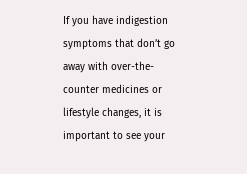If you have indigestion symptoms that don’t go away with over-the-counter medicines or lifestyle changes, it is important to see your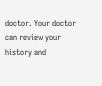doctor. Your doctor can review your history and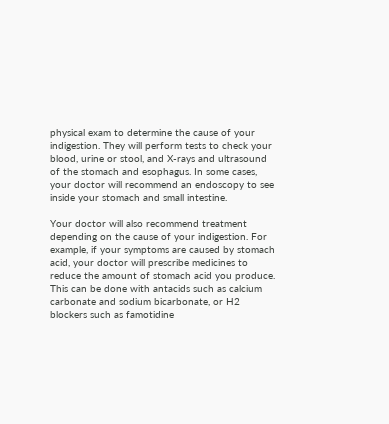physical exam to determine the cause of your indigestion. They will perform tests to check your blood, urine or stool, and X-rays and ultrasound of the stomach and esophagus. In some cases, your doctor will recommend an endoscopy to see inside your stomach and small intestine.

Your doctor will also recommend treatment depending on the cause of your indigestion. For example, if your symptoms are caused by stomach acid, your doctor will prescribe medicines to reduce the amount of stomach acid you produce. This can be done with antacids such as calcium carbonate and sodium bicarbonate, or H2 blockers such as famotidine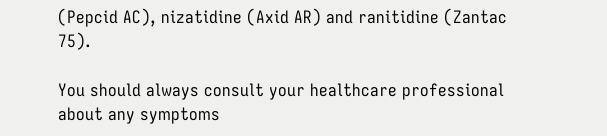(Pepcid AC), nizatidine (Axid AR) and ranitidine (Zantac 75).

You should always consult your healthcare professional about any symptoms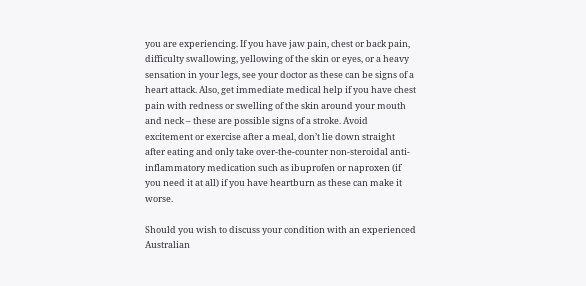you are experiencing. If you have jaw pain, chest or back pain, difficulty swallowing, yellowing of the skin or eyes, or a heavy sensation in your legs, see your doctor as these can be signs of a heart attack. Also, get immediate medical help if you have chest pain with redness or swelling of the skin around your mouth and neck – these are possible signs of a stroke. Avoid excitement or exercise after a meal, don’t lie down straight after eating and only take over-the-counter non-steroidal anti-inflammatory medication such as ibuprofen or naproxen (if you need it at all) if you have heartburn as these can make it worse.

Should you wish to discuss your condition with an experienced Australian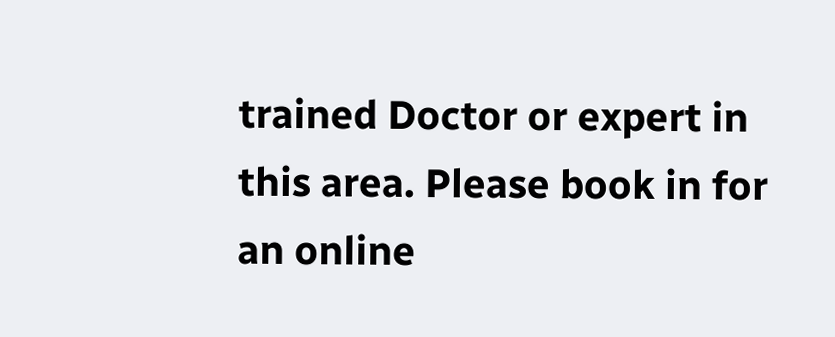trained Doctor or expert in this area. Please book in for an online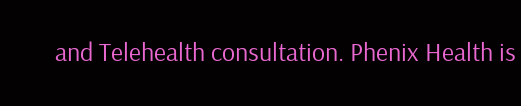and Telehealth consultation. Phenix Health is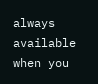always available when you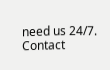need us 24/7. Contact